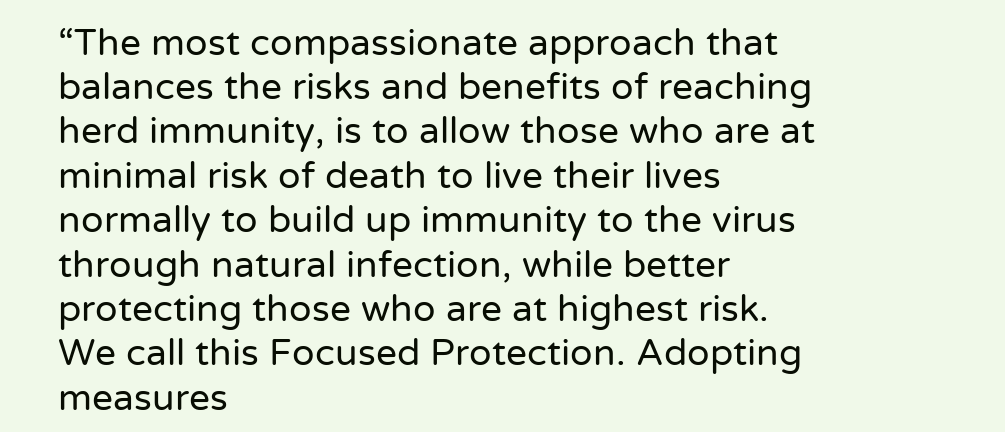“The most compassionate approach that balances the risks and benefits of reaching herd immunity, is to allow those who are at minimal risk of death to live their lives normally to build up immunity to the virus through natural infection, while better protecting those who are at highest risk. We call this Focused Protection. Adopting measures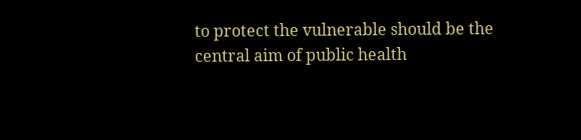to protect the vulnerable should be the central aim of public health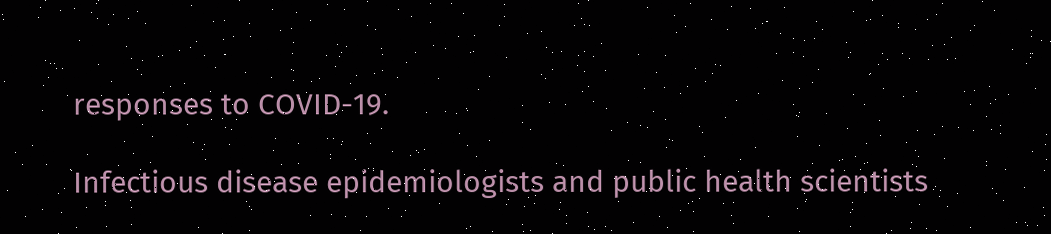responses to COVID-19.

Infectious disease epidemiologists and public health scientists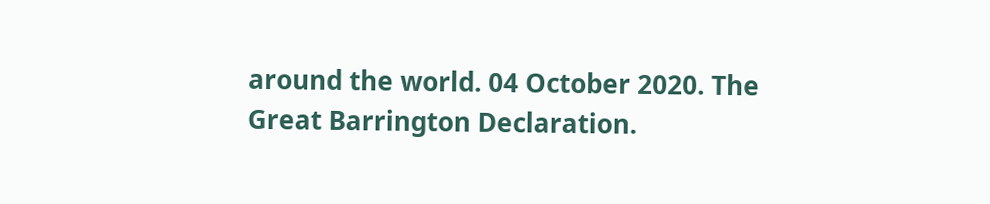around the world. 04 October 2020. The Great Barrington Declaration.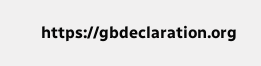https://gbdeclaration.org